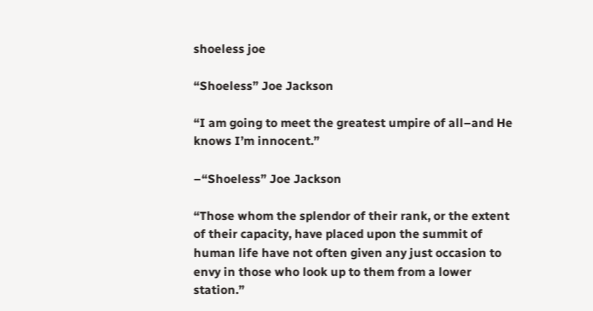shoeless joe

“Shoeless” Joe Jackson

“I am going to meet the greatest umpire of all–and He knows I’m innocent.”

–“Shoeless” Joe Jackson

“Those whom the splendor of their rank, or the extent of their capacity, have placed upon the summit of human life have not often given any just occasion to envy in those who look up to them from a lower station.”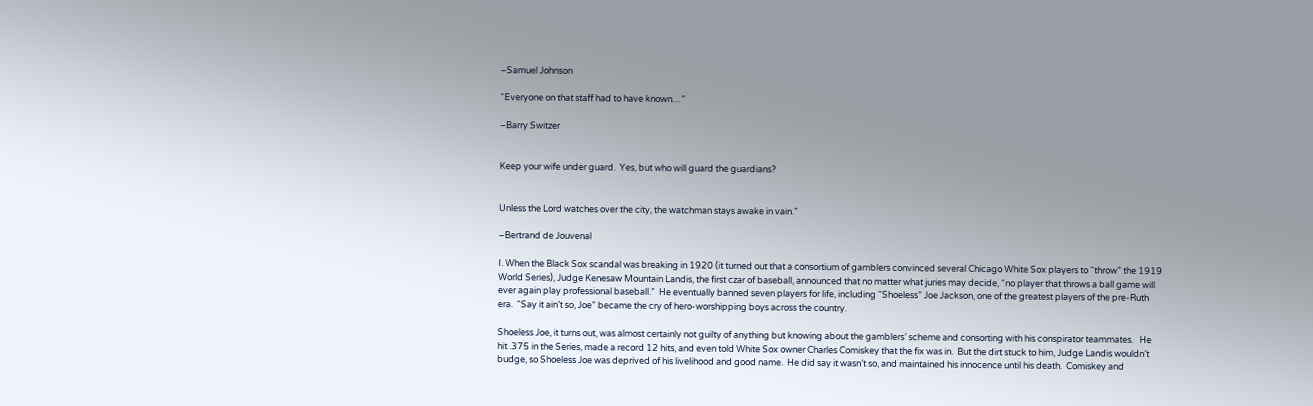–Samuel Johnson

“Everyone on that staff had to have known…”

–Barry Switzer


Keep your wife under guard.  Yes, but who will guard the guardians?


Unless the Lord watches over the city, the watchman stays awake in vain.”

–Bertrand de Jouvenal

I. When the Black Sox scandal was breaking in 1920 (it turned out that a consortium of gamblers convinced several Chicago White Sox players to “throw” the 1919 World Series), Judge Kenesaw Mountain Landis, the first czar of baseball, announced that no matter what juries may decide, “no player that throws a ball game will ever again play professional baseball.”  He eventually banned seven players for life, including “Shoeless” Joe Jackson, one of the greatest players of the pre-Ruth era.  “Say it ain’t so, Joe” became the cry of hero-worshipping boys across the country.

Shoeless Joe, it turns out, was almost certainly not guilty of anything but knowing about the gamblers’ scheme and consorting with his conspirator teammates.   He hit .375 in the Series, made a record 12 hits, and even told White Sox owner Charles Comiskey that the fix was in.  But the dirt stuck to him, Judge Landis wouldn’t budge, so Shoeless Joe was deprived of his livelihood and good name.  He did say it wasn’t so, and maintained his innocence until his death.  Comiskey and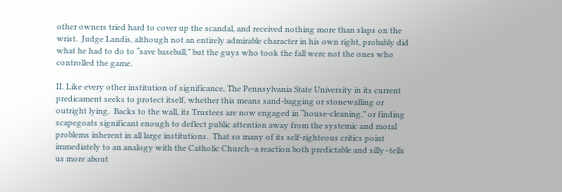other owners tried hard to cover up the scandal, and received nothing more than slaps on the wrist.  Judge Landis, although not an entirely admirable character in his own right, probably did what he had to do to “save baseball,” but the guys who took the fall were not the ones who controlled the game.

II. Like every other institution of significance, The Pennsylvania State University in its current predicament seeks to protect itself, whether this means sand-bagging or stonewalling or outright lying.  Backs to the wall, its Trustees are now engaged in “house-cleaning,” or finding scapegoats significant enough to deflect public attention away from the systemic and moral problems inherent in all large institutions.  That so many of its self-righteous critics point immediately to an analogy with the Catholic Church–a reaction both predictable and silly–tells us more about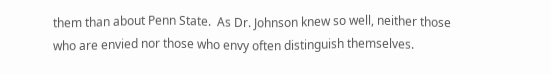them than about Penn State.  As Dr. Johnson knew so well, neither those who are envied nor those who envy often distinguish themselves.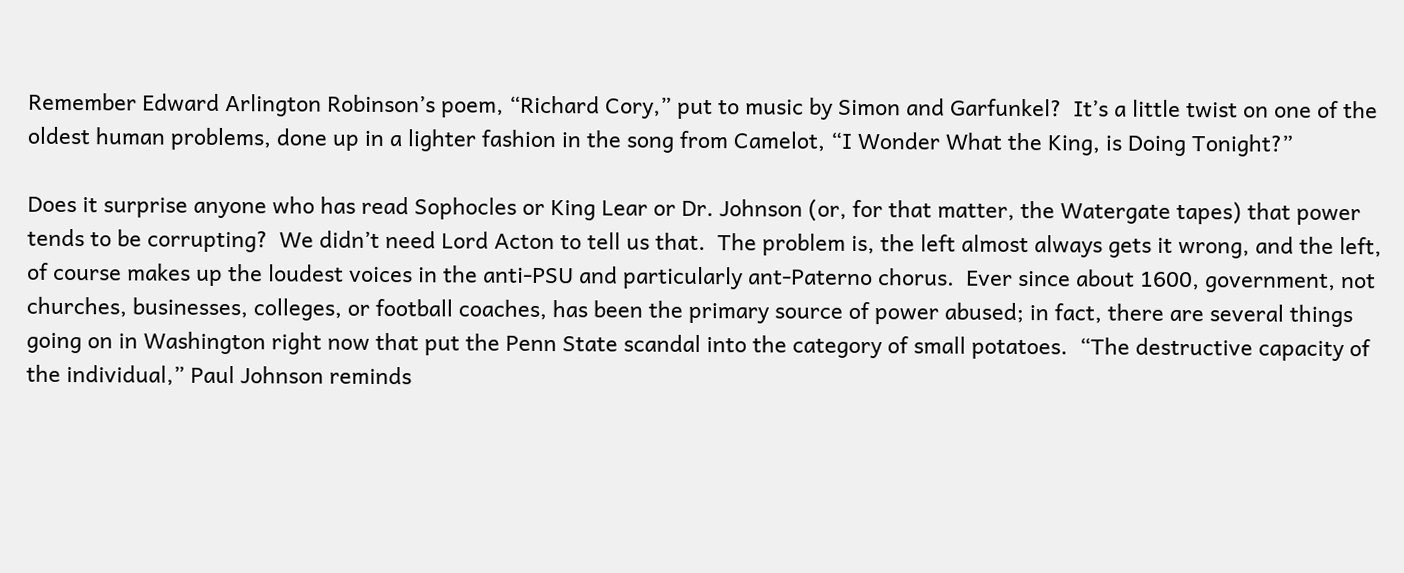Remember Edward Arlington Robinson’s poem, “Richard Cory,” put to music by Simon and Garfunkel?  It’s a little twist on one of the oldest human problems, done up in a lighter fashion in the song from Camelot, “I Wonder What the King, is Doing Tonight?”

Does it surprise anyone who has read Sophocles or King Lear or Dr. Johnson (or, for that matter, the Watergate tapes) that power tends to be corrupting?  We didn’t need Lord Acton to tell us that.  The problem is, the left almost always gets it wrong, and the left, of course makes up the loudest voices in the anti-PSU and particularly ant-Paterno chorus.  Ever since about 1600, government, not churches, businesses, colleges, or football coaches, has been the primary source of power abused; in fact, there are several things going on in Washington right now that put the Penn State scandal into the category of small potatoes.  “The destructive capacity of the individual,” Paul Johnson reminds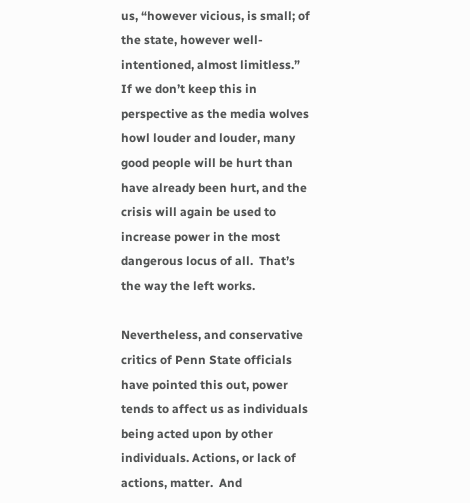us, “however vicious, is small; of the state, however well-intentioned, almost limitless.”  If we don’t keep this in perspective as the media wolves howl louder and louder, many good people will be hurt than have already been hurt, and the crisis will again be used to increase power in the most dangerous locus of all.  That’s the way the left works.

Nevertheless, and conservative critics of Penn State officials have pointed this out, power tends to affect us as individuals being acted upon by other individuals. Actions, or lack of actions, matter.  And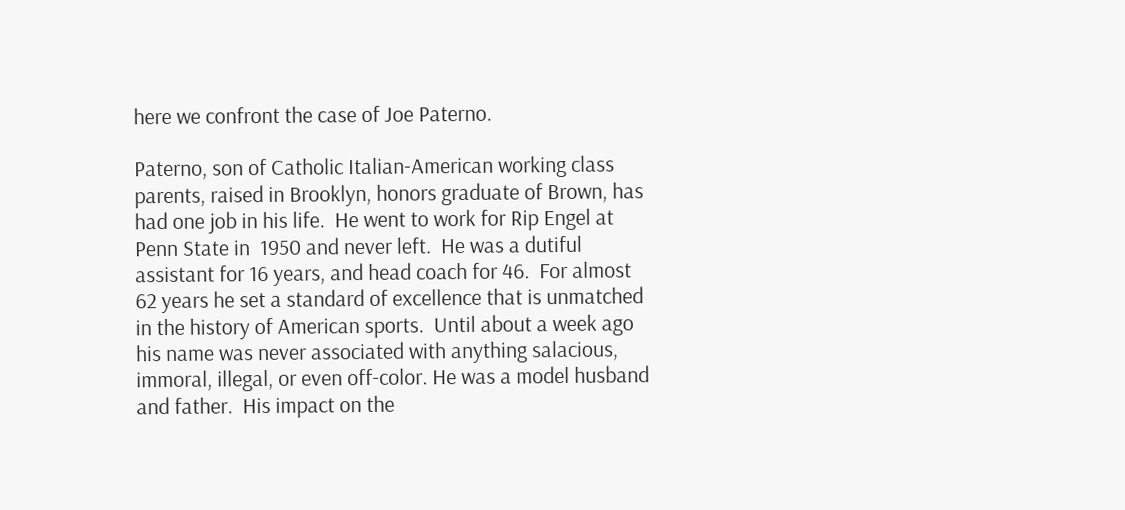here we confront the case of Joe Paterno.

Paterno, son of Catholic Italian-American working class parents, raised in Brooklyn, honors graduate of Brown, has had one job in his life.  He went to work for Rip Engel at Penn State in  1950 and never left.  He was a dutiful assistant for 16 years, and head coach for 46.  For almost 62 years he set a standard of excellence that is unmatched in the history of American sports.  Until about a week ago his name was never associated with anything salacious, immoral, illegal, or even off-color. He was a model husband and father.  His impact on the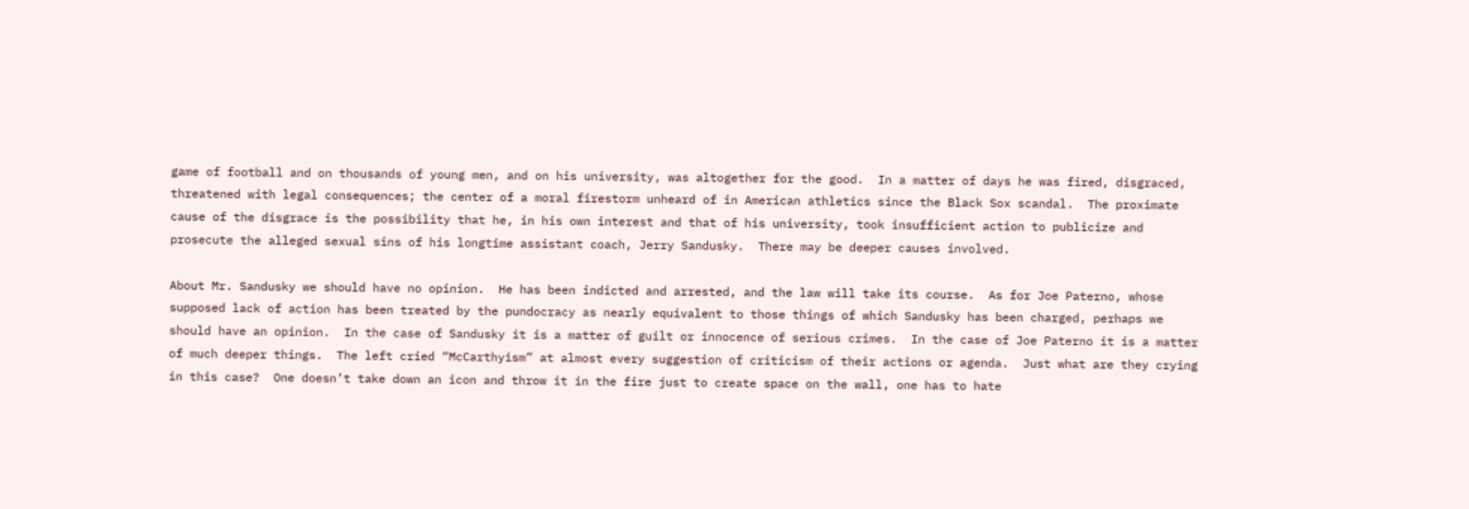game of football and on thousands of young men, and on his university, was altogether for the good.  In a matter of days he was fired, disgraced, threatened with legal consequences; the center of a moral firestorm unheard of in American athletics since the Black Sox scandal.  The proximate cause of the disgrace is the possibility that he, in his own interest and that of his university, took insufficient action to publicize and prosecute the alleged sexual sins of his longtime assistant coach, Jerry Sandusky.  There may be deeper causes involved.

About Mr. Sandusky we should have no opinion.  He has been indicted and arrested, and the law will take its course.  As for Joe Paterno, whose supposed lack of action has been treated by the pundocracy as nearly equivalent to those things of which Sandusky has been charged, perhaps we should have an opinion.  In the case of Sandusky it is a matter of guilt or innocence of serious crimes.  In the case of Joe Paterno it is a matter of much deeper things.  The left cried “McCarthyism” at almost every suggestion of criticism of their actions or agenda.  Just what are they crying in this case?  One doesn’t take down an icon and throw it in the fire just to create space on the wall, one has to hate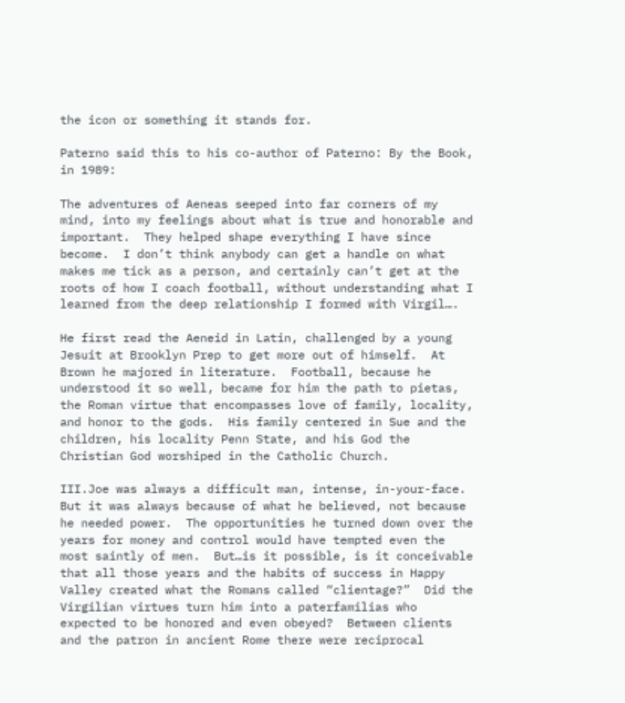the icon or something it stands for.

Paterno said this to his co-author of Paterno: By the Book, in 1989:

The adventures of Aeneas seeped into far corners of my mind, into my feelings about what is true and honorable and important.  They helped shape everything I have since become.  I don’t think anybody can get a handle on what makes me tick as a person, and certainly can’t get at the roots of how I coach football, without understanding what I learned from the deep relationship I formed with Virgil….

He first read the Aeneid in Latin, challenged by a young Jesuit at Brooklyn Prep to get more out of himself.  At Brown he majored in literature.  Football, because he understood it so well, became for him the path to pietas, the Roman virtue that encompasses love of family, locality, and honor to the gods.  His family centered in Sue and the children, his locality Penn State, and his God the Christian God worshiped in the Catholic Church.

III.Joe was always a difficult man, intense, in-your-face.  But it was always because of what he believed, not because he needed power.  The opportunities he turned down over the years for money and control would have tempted even the most saintly of men.  But…is it possible, is it conceivable that all those years and the habits of success in Happy Valley created what the Romans called “clientage?”  Did the Virgilian virtues turn him into a paterfamilias who expected to be honored and even obeyed?  Between clients and the patron in ancient Rome there were reciprocal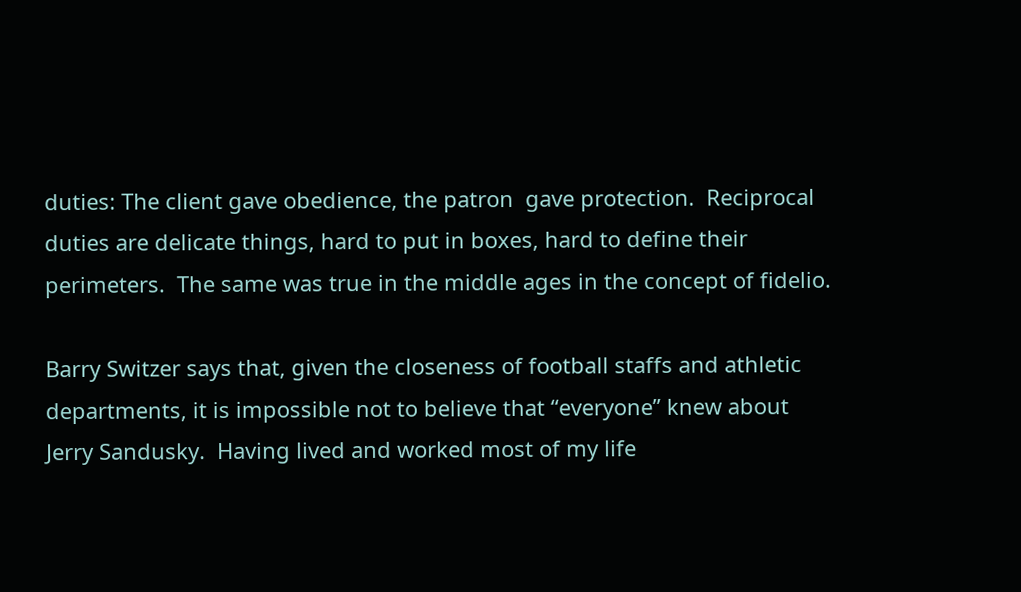duties: The client gave obedience, the patron  gave protection.  Reciprocal duties are delicate things, hard to put in boxes, hard to define their perimeters.  The same was true in the middle ages in the concept of fidelio.

Barry Switzer says that, given the closeness of football staffs and athletic departments, it is impossible not to believe that “everyone” knew about Jerry Sandusky.  Having lived and worked most of my life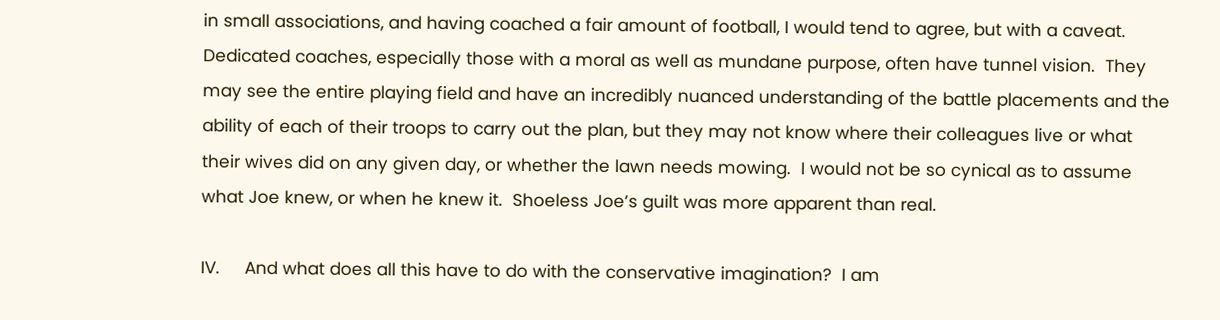in small associations, and having coached a fair amount of football, I would tend to agree, but with a caveat.  Dedicated coaches, especially those with a moral as well as mundane purpose, often have tunnel vision.  They may see the entire playing field and have an incredibly nuanced understanding of the battle placements and the ability of each of their troops to carry out the plan, but they may not know where their colleagues live or what their wives did on any given day, or whether the lawn needs mowing.  I would not be so cynical as to assume what Joe knew, or when he knew it.  Shoeless Joe’s guilt was more apparent than real.

IV.     And what does all this have to do with the conservative imagination?  I am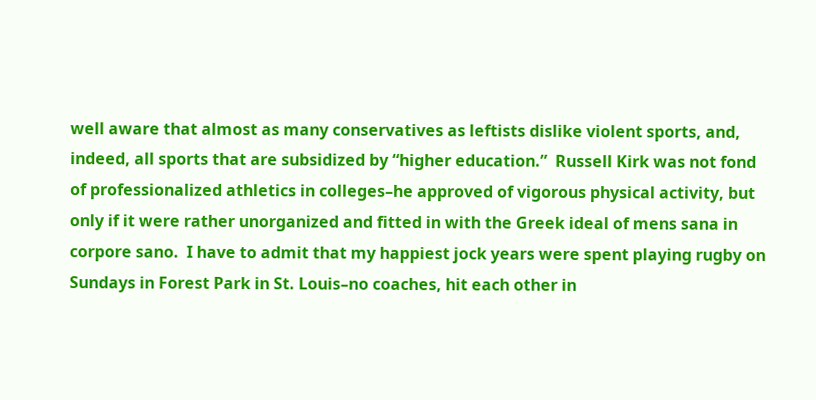well aware that almost as many conservatives as leftists dislike violent sports, and, indeed, all sports that are subsidized by “higher education.”  Russell Kirk was not fond of professionalized athletics in colleges–he approved of vigorous physical activity, but only if it were rather unorganized and fitted in with the Greek ideal of mens sana in corpore sano.  I have to admit that my happiest jock years were spent playing rugby on Sundays in Forest Park in St. Louis–no coaches, hit each other in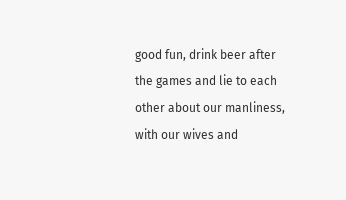good fun, drink beer after the games and lie to each other about our manliness, with our wives and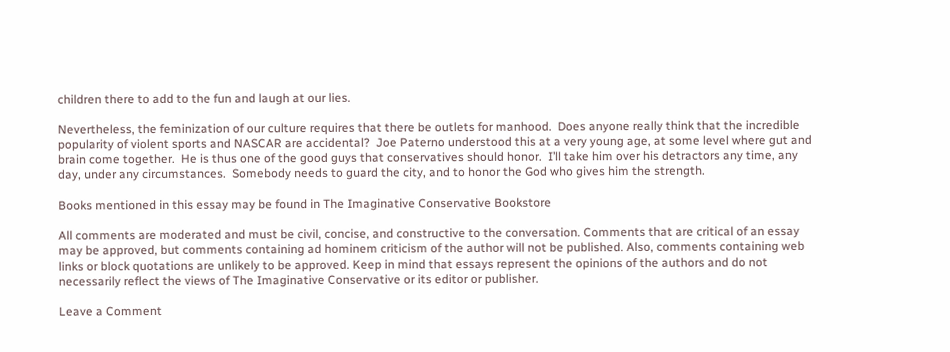children there to add to the fun and laugh at our lies.

Nevertheless, the feminization of our culture requires that there be outlets for manhood.  Does anyone really think that the incredible popularity of violent sports and NASCAR are accidental?  Joe Paterno understood this at a very young age, at some level where gut and brain come together.  He is thus one of the good guys that conservatives should honor.  I’ll take him over his detractors any time, any day, under any circumstances.  Somebody needs to guard the city, and to honor the God who gives him the strength.

Books mentioned in this essay may be found in The Imaginative Conservative Bookstore

All comments are moderated and must be civil, concise, and constructive to the conversation. Comments that are critical of an essay may be approved, but comments containing ad hominem criticism of the author will not be published. Also, comments containing web links or block quotations are unlikely to be approved. Keep in mind that essays represent the opinions of the authors and do not necessarily reflect the views of The Imaginative Conservative or its editor or publisher.

Leave a Comment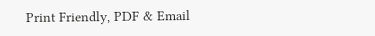Print Friendly, PDF & Email